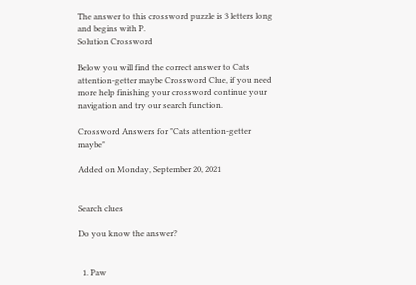The answer to this crossword puzzle is 3 letters long and begins with P.
Solution Crossword

Below you will find the correct answer to Cats attention-getter maybe Crossword Clue, if you need more help finishing your crossword continue your navigation and try our search function.

Crossword Answers for "Cats attention-getter maybe"

Added on Monday, September 20, 2021


Search clues

Do you know the answer?


  1. Paw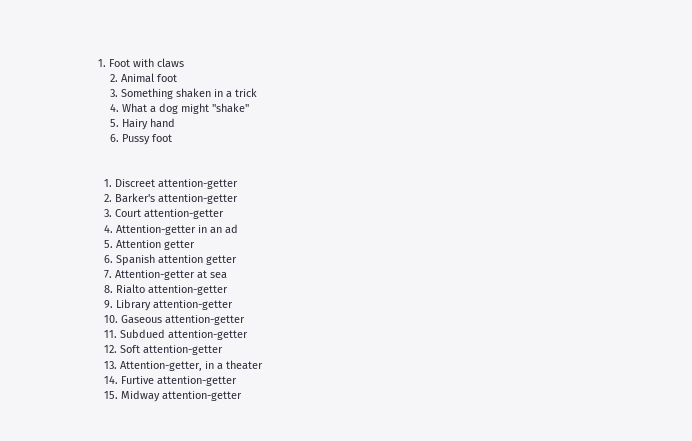1. Foot with claws
    2. Animal foot
    3. Something shaken in a trick
    4. What a dog might "shake"
    5. Hairy hand
    6. Pussy foot


  1. Discreet attention-getter
  2. Barker's attention-getter
  3. Court attention-getter
  4. Attention-getter in an ad
  5. Attention getter
  6. Spanish attention getter
  7. Attention-getter at sea
  8. Rialto attention-getter
  9. Library attention-getter
  10. Gaseous attention-getter
  11. Subdued attention-getter
  12. Soft attention-getter
  13. Attention-getter, in a theater
  14. Furtive attention-getter
  15. Midway attention-getter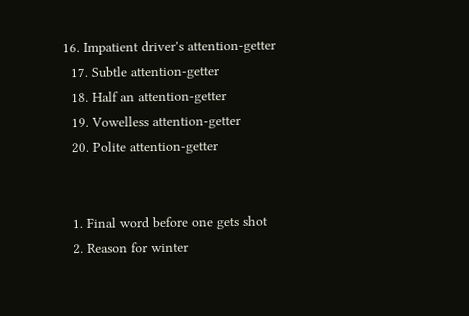16. Impatient driver's attention-getter
  17. Subtle attention-getter
  18. Half an attention-getter
  19. Vowelless attention-getter
  20. Polite attention-getter


  1. Final word before one gets shot
  2. Reason for winter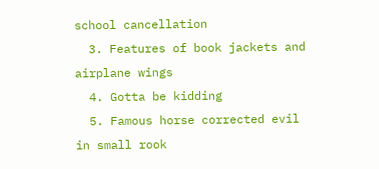school cancellation
  3. Features of book jackets and airplane wings
  4. Gotta be kidding
  5. Famous horse corrected evil in small rook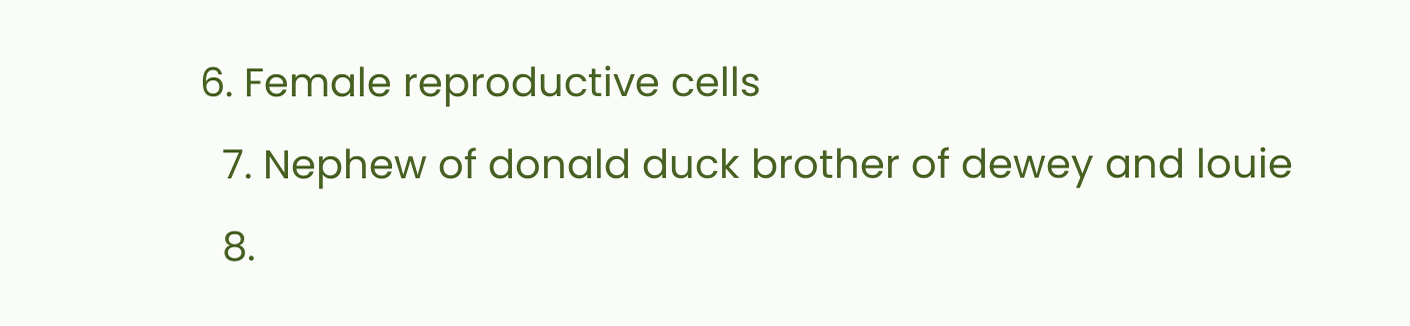6. Female reproductive cells
  7. Nephew of donald duck brother of dewey and louie
  8.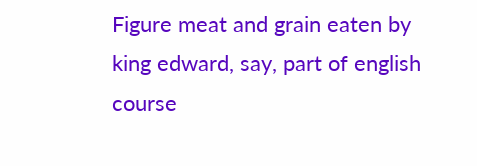Figure meat and grain eaten by king edward, say, part of english course